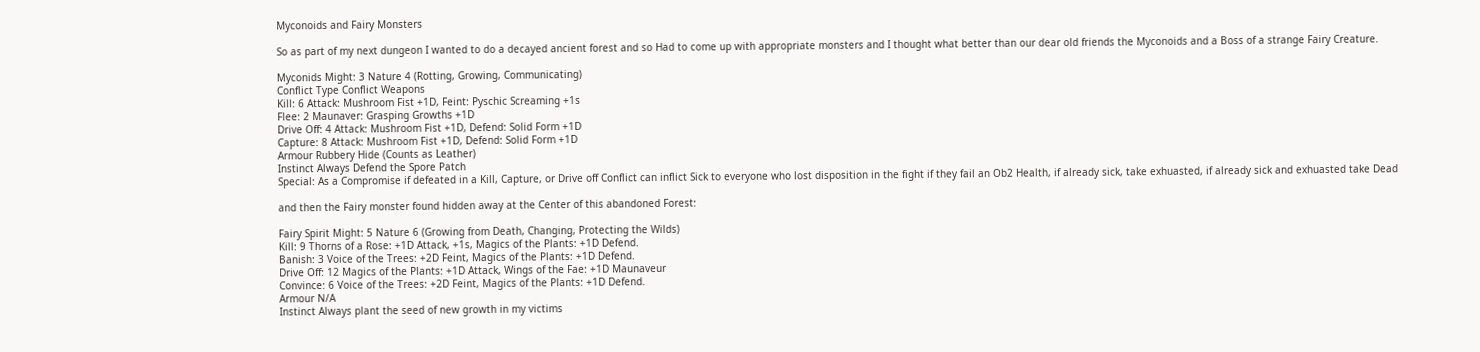Myconoids and Fairy Monsters

So as part of my next dungeon I wanted to do a decayed ancient forest and so Had to come up with appropriate monsters and I thought what better than our dear old friends the Myconoids and a Boss of a strange Fairy Creature.

Myconids Might: 3 Nature 4 (Rotting, Growing, Communicating)
Conflict Type Conflict Weapons
Kill: 6 Attack: Mushroom Fist +1D, Feint: Pyschic Screaming +1s
Flee: 2 Maunaver: Grasping Growths +1D
Drive Off: 4 Attack: Mushroom Fist +1D, Defend: Solid Form +1D
Capture: 8 Attack: Mushroom Fist +1D, Defend: Solid Form +1D
Armour Rubbery Hide (Counts as Leather)
Instinct Always Defend the Spore Patch
Special: As a Compromise if defeated in a Kill, Capture, or Drive off Conflict can inflict Sick to everyone who lost disposition in the fight if they fail an Ob2 Health, if already sick, take exhuasted, if already sick and exhuasted take Dead

and then the Fairy monster found hidden away at the Center of this abandoned Forest:

Fairy Spirit Might: 5 Nature 6 (Growing from Death, Changing, Protecting the Wilds)
Kill: 9 Thorns of a Rose: +1D Attack, +1s, Magics of the Plants: +1D Defend.
Banish: 3 Voice of the Trees: +2D Feint, Magics of the Plants: +1D Defend.
Drive Off: 12 Magics of the Plants: +1D Attack, Wings of the Fae: +1D Maunaveur
Convince: 6 Voice of the Trees: +2D Feint, Magics of the Plants: +1D Defend.
Armour N/A
Instinct Always plant the seed of new growth in my victims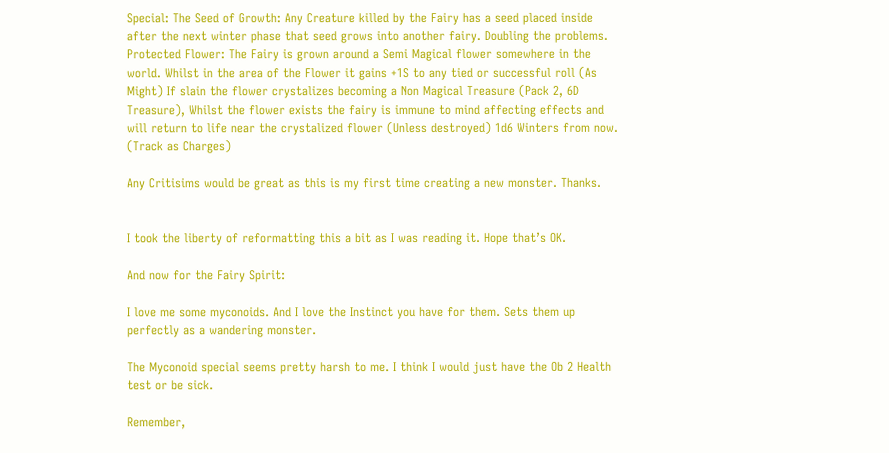Special: The Seed of Growth: Any Creature killed by the Fairy has a seed placed inside after the next winter phase that seed grows into another fairy. Doubling the problems.
Protected Flower: The Fairy is grown around a Semi Magical flower somewhere in the world. Whilst in the area of the Flower it gains +1S to any tied or successful roll (As Might) If slain the flower crystalizes becoming a Non Magical Treasure (Pack 2, 6D Treasure), Whilst the flower exists the fairy is immune to mind affecting effects and will return to life near the crystalized flower (Unless destroyed) 1d6 Winters from now. (Track as Charges)

Any Critisims would be great as this is my first time creating a new monster. Thanks.


I took the liberty of reformatting this a bit as I was reading it. Hope that’s OK.

And now for the Fairy Spirit:

I love me some myconoids. And I love the Instinct you have for them. Sets them up perfectly as a wandering monster.

The Myconoid special seems pretty harsh to me. I think I would just have the Ob 2 Health test or be sick.

Remember,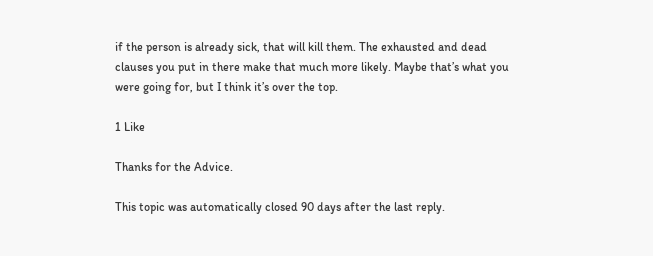if the person is already sick, that will kill them. The exhausted and dead clauses you put in there make that much more likely. Maybe that’s what you were going for, but I think it’s over the top.

1 Like

Thanks for the Advice.

This topic was automatically closed 90 days after the last reply.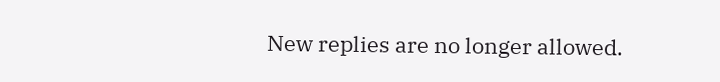New replies are no longer allowed.